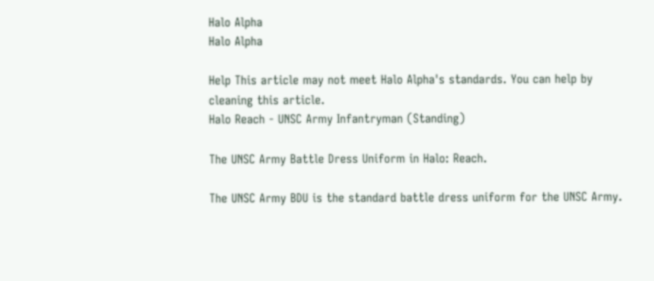Halo Alpha
Halo Alpha

Help This article may not meet Halo Alpha's standards. You can help by cleaning this article.
Halo Reach - UNSC Army Infantryman (Standing)

The UNSC Army Battle Dress Uniform in Halo: Reach.

The UNSC Army BDU is the standard battle dress uniform for the UNSC Army.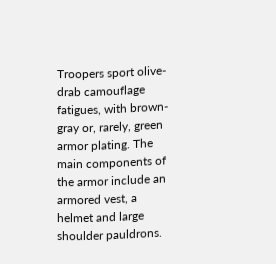Troopers sport olive-drab camouflage fatigues, with brown-gray or, rarely, green armor plating. The main components of the armor include an armored vest, a helmet and large shoulder pauldrons.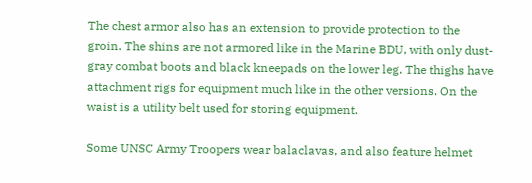The chest armor also has an extension to provide protection to the groin. The shins are not armored like in the Marine BDU, with only dust-gray combat boots and black kneepads on the lower leg. The thighs have attachment rigs for equipment much like in the other versions. On the waist is a utility belt used for storing equipment.

Some UNSC Army Troopers wear balaclavas, and also feature helmet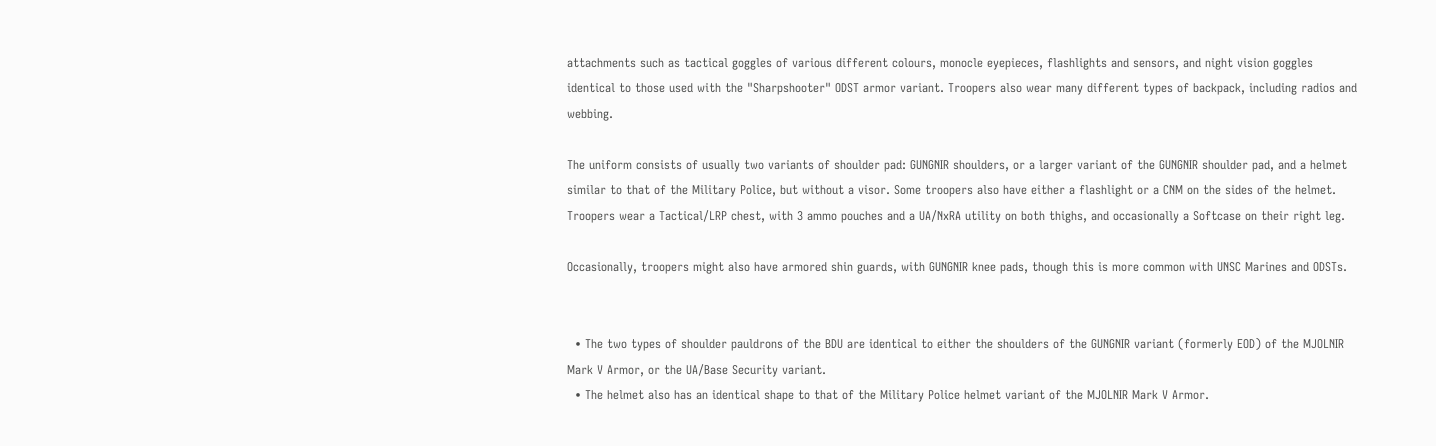attachments such as tactical goggles of various different colours, monocle eyepieces, flashlights and sensors, and night vision goggles identical to those used with the "Sharpshooter" ODST armor variant. Troopers also wear many different types of backpack, including radios and webbing.

The uniform consists of usually two variants of shoulder pad: GUNGNIR shoulders, or a larger variant of the GUNGNIR shoulder pad, and a helmet similar to that of the Military Police, but without a visor. Some troopers also have either a flashlight or a CNM on the sides of the helmet. Troopers wear a Tactical/LRP chest, with 3 ammo pouches and a UA/NxRA utility on both thighs, and occasionally a Softcase on their right leg.

Occasionally, troopers might also have armored shin guards, with GUNGNIR knee pads, though this is more common with UNSC Marines and ODSTs.


  • The two types of shoulder pauldrons of the BDU are identical to either the shoulders of the GUNGNIR variant (formerly EOD) of the MJOLNIR Mark V Armor, or the UA/Base Security variant.
  • The helmet also has an identical shape to that of the Military Police helmet variant of the MJOLNIR Mark V Armor.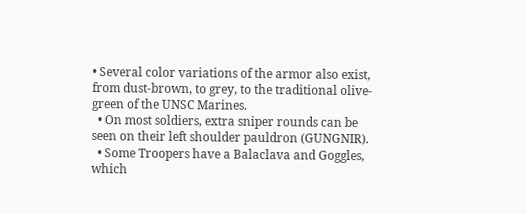• Several color variations of the armor also exist, from dust-brown, to grey, to the traditional olive-green of the UNSC Marines.
  • On most soldiers, extra sniper rounds can be seen on their left shoulder pauldron (GUNGNIR).
  • Some Troopers have a Balaclava and Goggles, which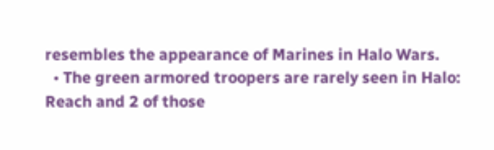resembles the appearance of Marines in Halo Wars.
  • The green armored troopers are rarely seen in Halo: Reach and 2 of those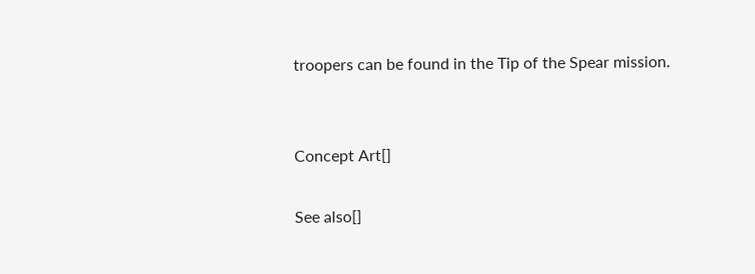troopers can be found in the Tip of the Spear mission.


Concept Art[]

See also[]